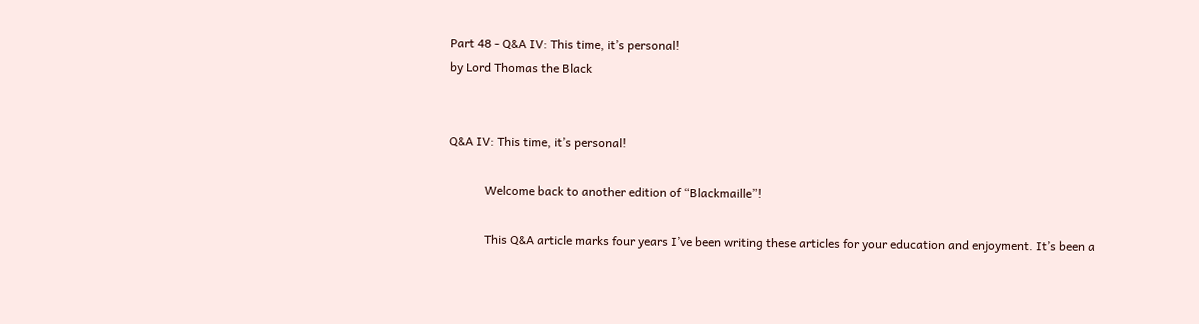Part 48 - Q&A IV: This time, it’s personal!
by Lord Thomas the Black


Q&A IV: This time, it’s personal!

            Welcome back to another edition of “Blackmaille”!

            This Q&A article marks four years I’ve been writing these articles for your education and enjoyment. It’s been a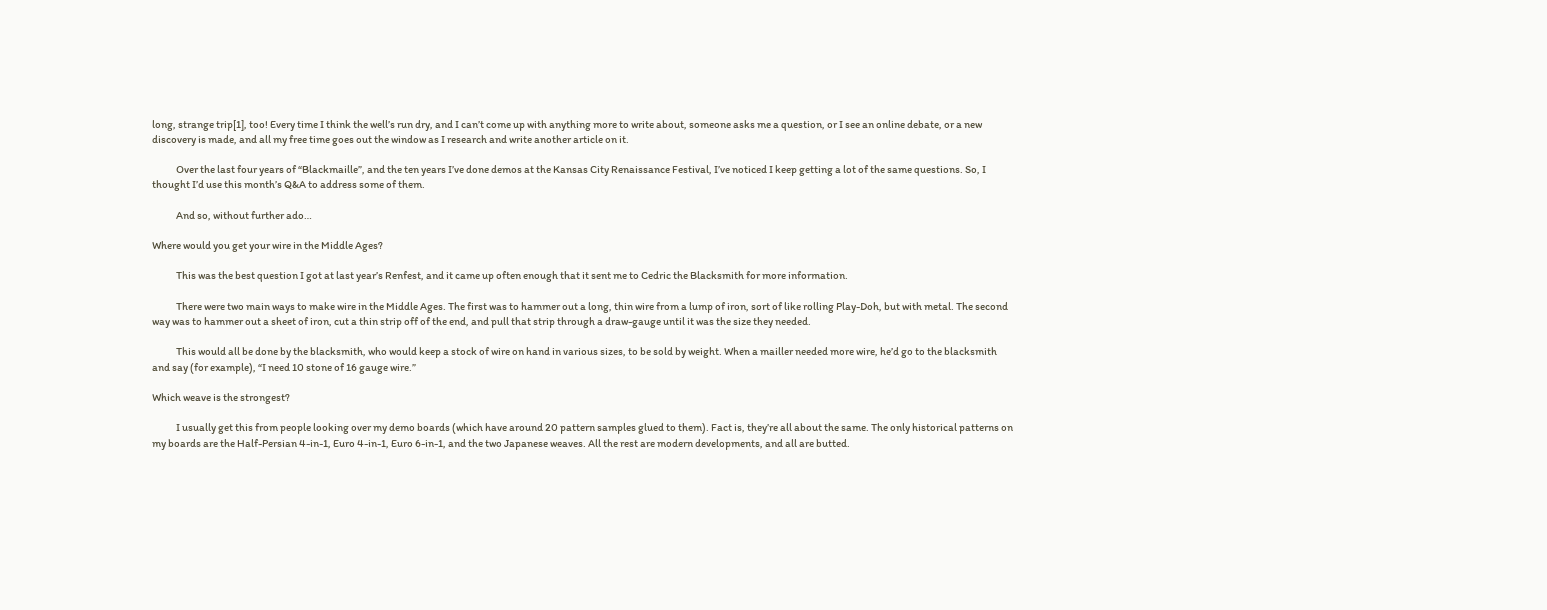long, strange trip[1], too! Every time I think the well’s run dry, and I can’t come up with anything more to write about, someone asks me a question, or I see an online debate, or a new discovery is made, and all my free time goes out the window as I research and write another article on it.

            Over the last four years of “Blackmaille”, and the ten years I’ve done demos at the Kansas City Renaissance Festival, I’ve noticed I keep getting a lot of the same questions. So, I thought I’d use this month’s Q&A to address some of them.

            And so, without further ado…

Where would you get your wire in the Middle Ages?

            This was the best question I got at last year’s Renfest, and it came up often enough that it sent me to Cedric the Blacksmith for more information.

            There were two main ways to make wire in the Middle Ages. The first was to hammer out a long, thin wire from a lump of iron, sort of like rolling Play-Doh, but with metal. The second way was to hammer out a sheet of iron, cut a thin strip off of the end, and pull that strip through a draw-gauge until it was the size they needed.

            This would all be done by the blacksmith, who would keep a stock of wire on hand in various sizes, to be sold by weight. When a mailler needed more wire, he’d go to the blacksmith and say (for example), “I need 10 stone of 16 gauge wire.”

Which weave is the strongest?

            I usually get this from people looking over my demo boards (which have around 20 pattern samples glued to them). Fact is, they’re all about the same. The only historical patterns on my boards are the Half-Persian 4-in-1, Euro 4-in-1, Euro 6-in-1, and the two Japanese weaves. All the rest are modern developments, and all are butted.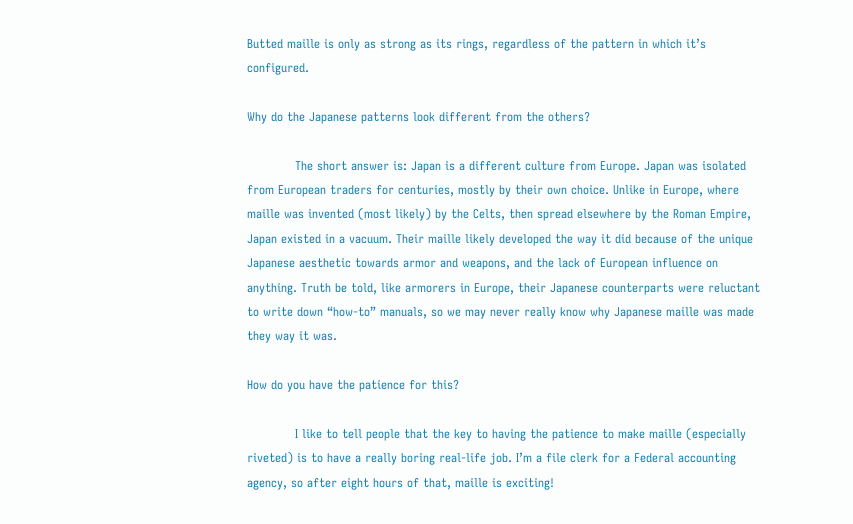Butted maille is only as strong as its rings, regardless of the pattern in which it’s configured.

Why do the Japanese patterns look different from the others?

            The short answer is: Japan is a different culture from Europe. Japan was isolated from European traders for centuries, mostly by their own choice. Unlike in Europe, where maille was invented (most likely) by the Celts, then spread elsewhere by the Roman Empire, Japan existed in a vacuum. Their maille likely developed the way it did because of the unique Japanese aesthetic towards armor and weapons, and the lack of European influence on anything. Truth be told, like armorers in Europe, their Japanese counterparts were reluctant to write down “how-to” manuals, so we may never really know why Japanese maille was made they way it was.

How do you have the patience for this?

            I like to tell people that the key to having the patience to make maille (especially riveted) is to have a really boring real-life job. I’m a file clerk for a Federal accounting agency, so after eight hours of that, maille is exciting!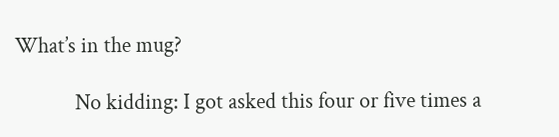What’s in the mug?

            No kidding: I got asked this four or five times a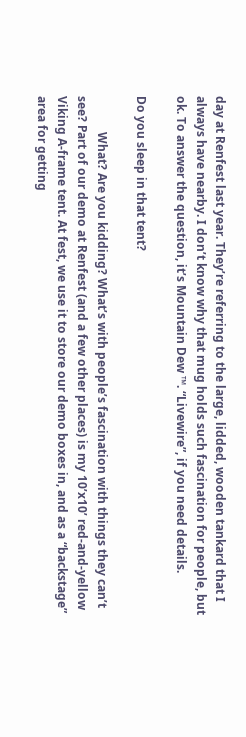day at Renfest last year. They’re referring to the large, lidded, wooden tankard that I always have nearby. I don’t know why that mug holds such fascination for people, but ok. To answer the question, it’s Mountain Dew ™. “Livewire”, if you need details.

Do you sleep in that tent?

            What? Are you kidding? What’s with people’s fascination with things they can’t see? Part of our demo at Renfest (and a few other places) is my 10’x10’ red-and-yellow Viking A-frame tent. At fest, we use it to store our demo boxes in, and as a “backstage” area for getting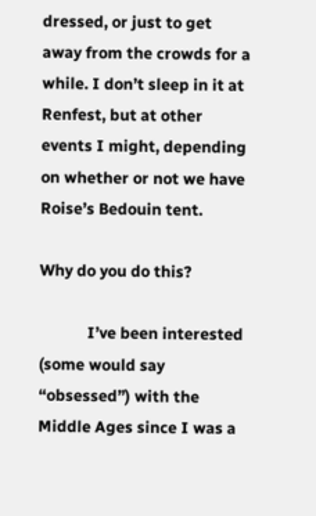dressed, or just to get away from the crowds for a while. I don’t sleep in it at Renfest, but at other events I might, depending on whether or not we have Roise’s Bedouin tent.

Why do you do this?

            I’ve been interested (some would say “obsessed”) with the Middle Ages since I was a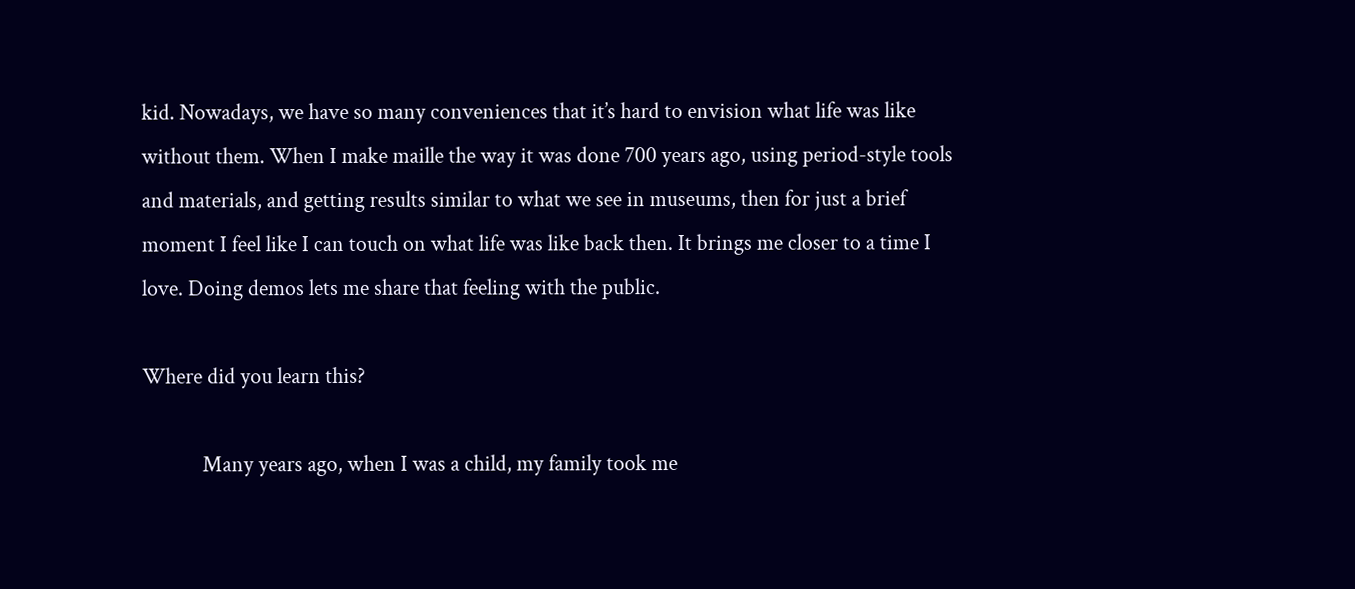kid. Nowadays, we have so many conveniences that it’s hard to envision what life was like without them. When I make maille the way it was done 700 years ago, using period-style tools and materials, and getting results similar to what we see in museums, then for just a brief moment I feel like I can touch on what life was like back then. It brings me closer to a time I love. Doing demos lets me share that feeling with the public.

Where did you learn this?

            Many years ago, when I was a child, my family took me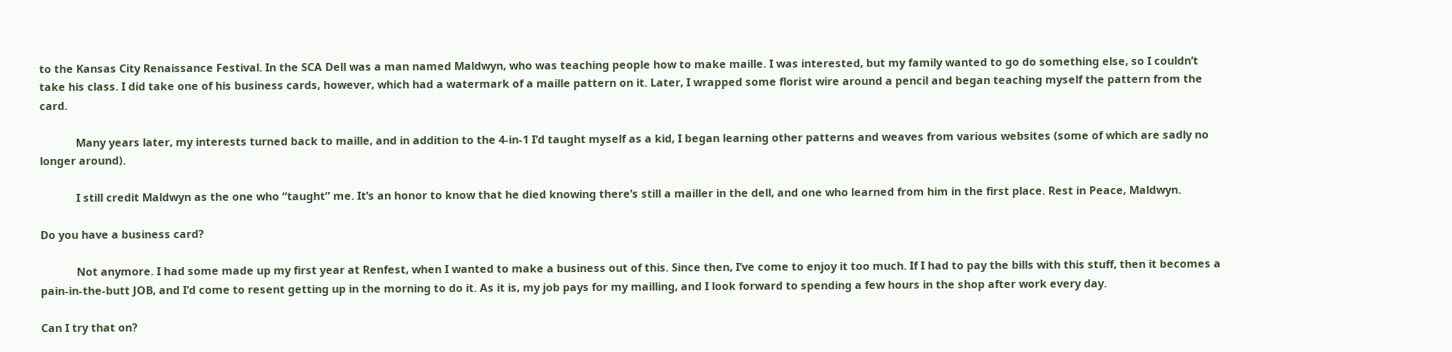to the Kansas City Renaissance Festival. In the SCA Dell was a man named Maldwyn, who was teaching people how to make maille. I was interested, but my family wanted to go do something else, so I couldn’t take his class. I did take one of his business cards, however, which had a watermark of a maille pattern on it. Later, I wrapped some florist wire around a pencil and began teaching myself the pattern from the card.

            Many years later, my interests turned back to maille, and in addition to the 4-in-1 I’d taught myself as a kid, I began learning other patterns and weaves from various websites (some of which are sadly no longer around).

            I still credit Maldwyn as the one who “taught” me. It’s an honor to know that he died knowing there’s still a mailler in the dell, and one who learned from him in the first place. Rest in Peace, Maldwyn.

Do you have a business card?

            Not anymore. I had some made up my first year at Renfest, when I wanted to make a business out of this. Since then, I’ve come to enjoy it too much. If I had to pay the bills with this stuff, then it becomes a pain-in-the-butt JOB, and I’d come to resent getting up in the morning to do it. As it is, my job pays for my mailling, and I look forward to spending a few hours in the shop after work every day.

Can I try that on?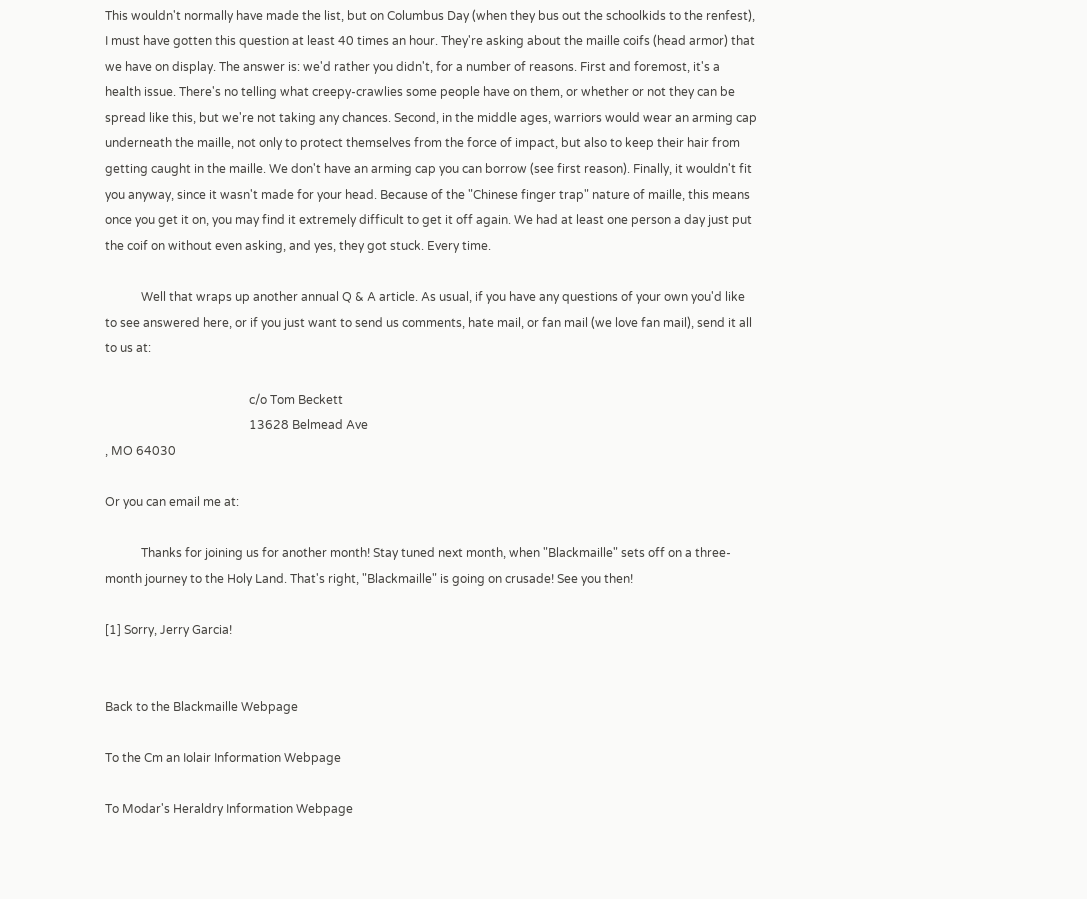This wouldn't normally have made the list, but on Columbus Day (when they bus out the schoolkids to the renfest), I must have gotten this question at least 40 times an hour. They're asking about the maille coifs (head armor) that we have on display. The answer is: we'd rather you didn't, for a number of reasons. First and foremost, it's a health issue. There's no telling what creepy-crawlies some people have on them, or whether or not they can be spread like this, but we're not taking any chances. Second, in the middle ages, warriors would wear an arming cap underneath the maille, not only to protect themselves from the force of impact, but also to keep their hair from getting caught in the maille. We don't have an arming cap you can borrow (see first reason). Finally, it wouldn't fit you anyway, since it wasn't made for your head. Because of the "Chinese finger trap" nature of maille, this means once you get it on, you may find it extremely difficult to get it off again. We had at least one person a day just put the coif on without even asking, and yes, they got stuck. Every time.

            Well that wraps up another annual Q & A article. As usual, if you have any questions of your own you'd like to see answered here, or if you just want to send us comments, hate mail, or fan mail (we love fan mail), send it all to us at:

                                                c/o Tom Beckett
                                                13628 Belmead Ave
, MO 64030

Or you can email me at:

            Thanks for joining us for another month! Stay tuned next month, when "Blackmaille" sets off on a three-month journey to the Holy Land. That's right, "Blackmaille" is going on crusade! See you then!

[1] Sorry, Jerry Garcia!


Back to the Blackmaille Webpage

To the Cm an Iolair Information Webpage

To Modar's Heraldry Information Webpage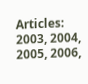Articles: 2003, 2004, 2005, 2006,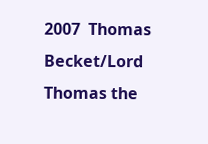2007  Thomas Becket/Lord Thomas the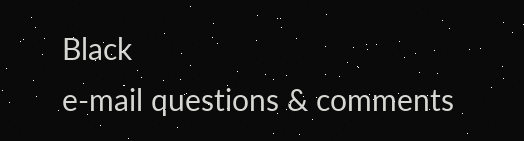Black
e-mail questions & comments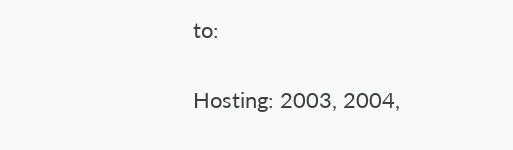to:

Hosting: 2003, 2004,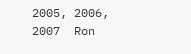2005, 2006, 2007  Ron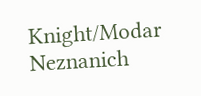Knight/Modar Neznanich